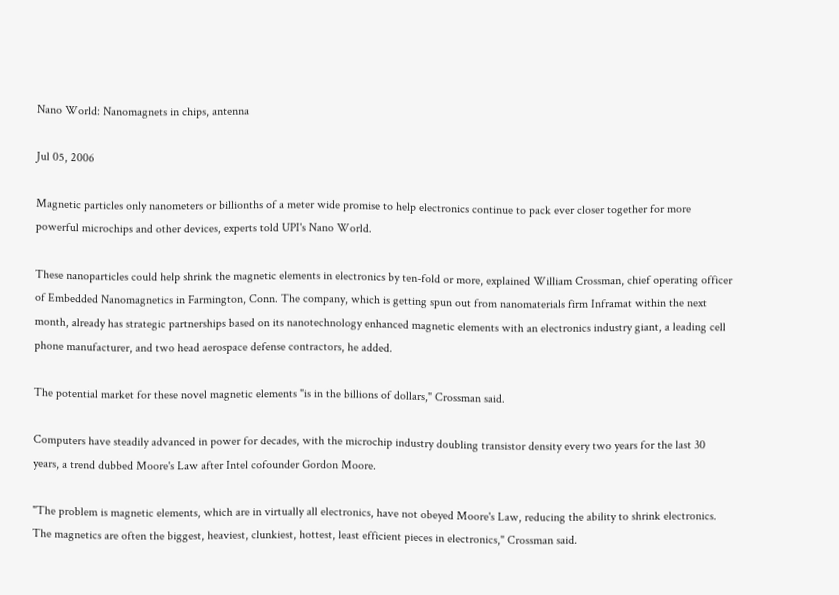Nano World: Nanomagnets in chips, antenna

Jul 05, 2006

Magnetic particles only nanometers or billionths of a meter wide promise to help electronics continue to pack ever closer together for more powerful microchips and other devices, experts told UPI's Nano World.

These nanoparticles could help shrink the magnetic elements in electronics by ten-fold or more, explained William Crossman, chief operating officer of Embedded Nanomagnetics in Farmington, Conn. The company, which is getting spun out from nanomaterials firm Inframat within the next month, already has strategic partnerships based on its nanotechnology enhanced magnetic elements with an electronics industry giant, a leading cell phone manufacturer, and two head aerospace defense contractors, he added.

The potential market for these novel magnetic elements "is in the billions of dollars," Crossman said.

Computers have steadily advanced in power for decades, with the microchip industry doubling transistor density every two years for the last 30 years, a trend dubbed Moore's Law after Intel cofounder Gordon Moore.

"The problem is magnetic elements, which are in virtually all electronics, have not obeyed Moore's Law, reducing the ability to shrink electronics. The magnetics are often the biggest, heaviest, clunkiest, hottest, least efficient pieces in electronics," Crossman said.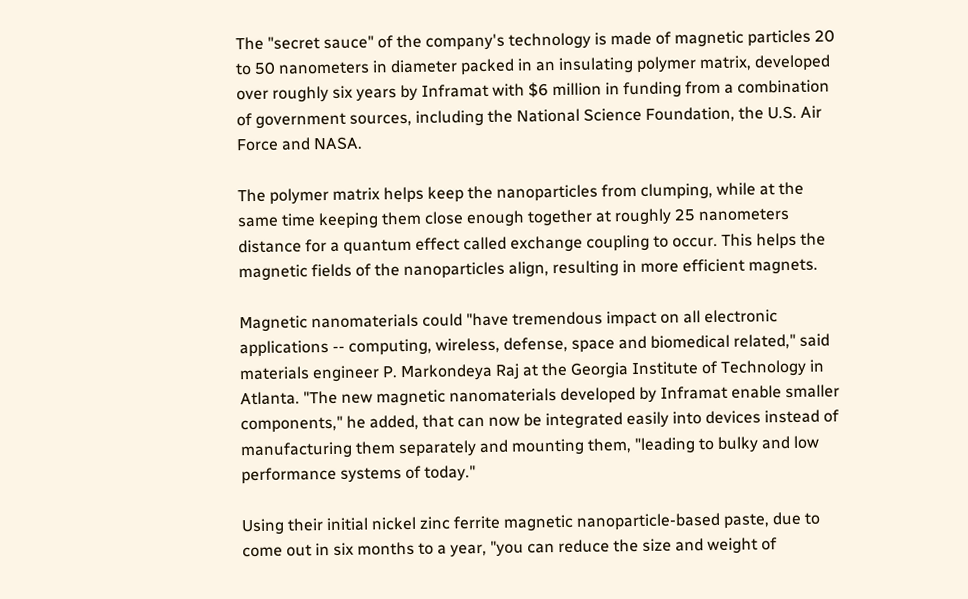The "secret sauce" of the company's technology is made of magnetic particles 20 to 50 nanometers in diameter packed in an insulating polymer matrix, developed over roughly six years by Inframat with $6 million in funding from a combination of government sources, including the National Science Foundation, the U.S. Air Force and NASA.

The polymer matrix helps keep the nanoparticles from clumping, while at the same time keeping them close enough together at roughly 25 nanometers distance for a quantum effect called exchange coupling to occur. This helps the magnetic fields of the nanoparticles align, resulting in more efficient magnets.

Magnetic nanomaterials could "have tremendous impact on all electronic applications -- computing, wireless, defense, space and biomedical related," said materials engineer P. Markondeya Raj at the Georgia Institute of Technology in Atlanta. "The new magnetic nanomaterials developed by Inframat enable smaller components," he added, that can now be integrated easily into devices instead of manufacturing them separately and mounting them, "leading to bulky and low performance systems of today."

Using their initial nickel zinc ferrite magnetic nanoparticle-based paste, due to come out in six months to a year, "you can reduce the size and weight of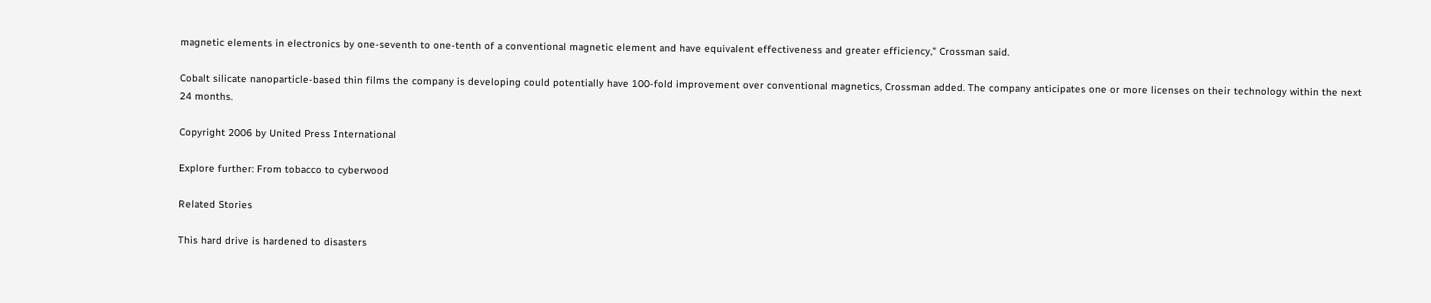magnetic elements in electronics by one-seventh to one-tenth of a conventional magnetic element and have equivalent effectiveness and greater efficiency," Crossman said.

Cobalt silicate nanoparticle-based thin films the company is developing could potentially have 100-fold improvement over conventional magnetics, Crossman added. The company anticipates one or more licenses on their technology within the next 24 months.

Copyright 2006 by United Press International

Explore further: From tobacco to cyberwood

Related Stories

This hard drive is hardened to disasters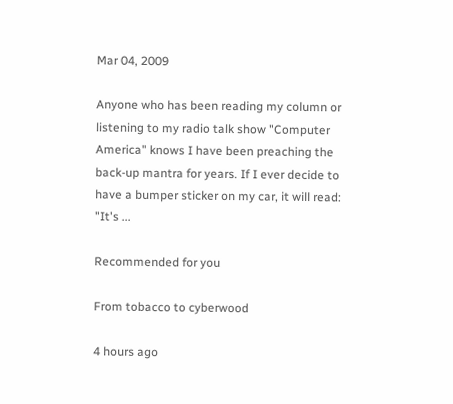Mar 04, 2009

Anyone who has been reading my column or listening to my radio talk show "Computer America" knows I have been preaching the back-up mantra for years. If I ever decide to have a bumper sticker on my car, it will read: "It's ...

Recommended for you

From tobacco to cyberwood

4 hours ago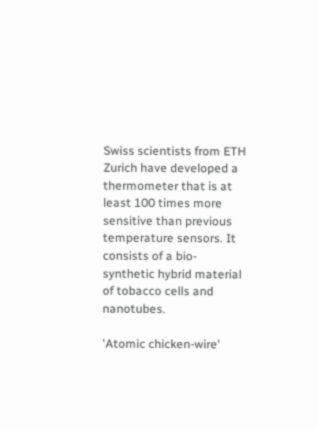Swiss scientists from ETH Zurich have developed a thermometer that is at least 100 times more sensitive than previous temperature sensors. It consists of a bio-synthetic hybrid material of tobacco cells and nanotubes.

'Atomic chicken-wire'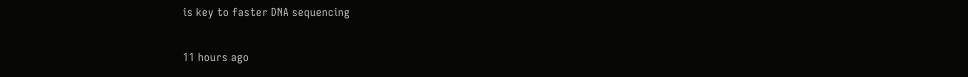is key to faster DNA sequencing

11 hours ago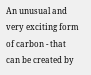An unusual and very exciting form of carbon - that can be created by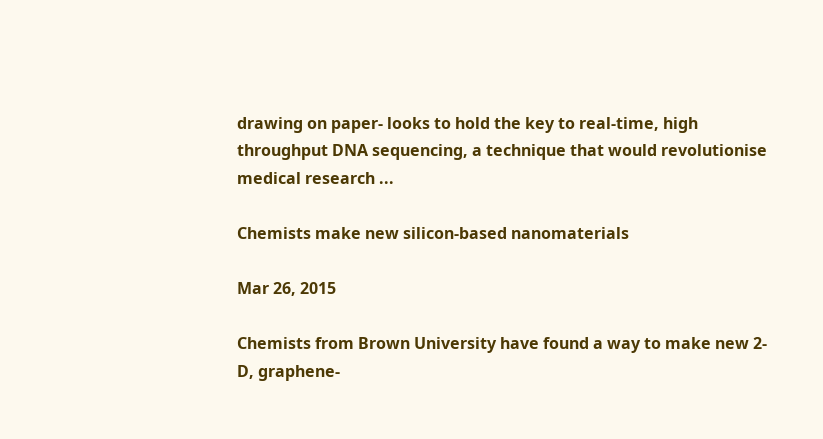drawing on paper- looks to hold the key to real-time, high throughput DNA sequencing, a technique that would revolutionise medical research ...

Chemists make new silicon-based nanomaterials

Mar 26, 2015

Chemists from Brown University have found a way to make new 2-D, graphene-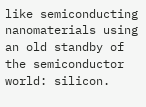like semiconducting nanomaterials using an old standby of the semiconductor world: silicon.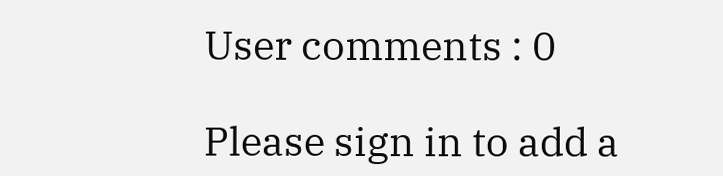User comments : 0

Please sign in to add a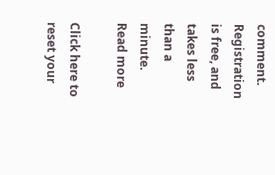comment. Registration is free, and takes less than a minute. Read more

Click here to reset your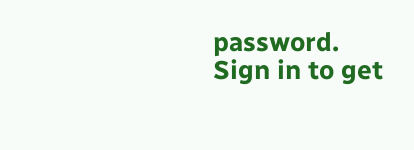password.
Sign in to get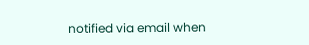notified via email when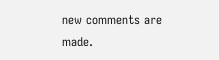new comments are made.